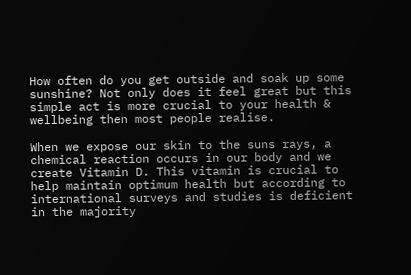How often do you get outside and soak up some sunshine? Not only does it feel great but this simple act is more crucial to your health & wellbeing then most people realise.

When we expose our skin to the suns rays, a chemical reaction occurs in our body and we create Vitamin D. This vitamin is crucial to help maintain optimum health but according to international surveys and studies is deficient in the majority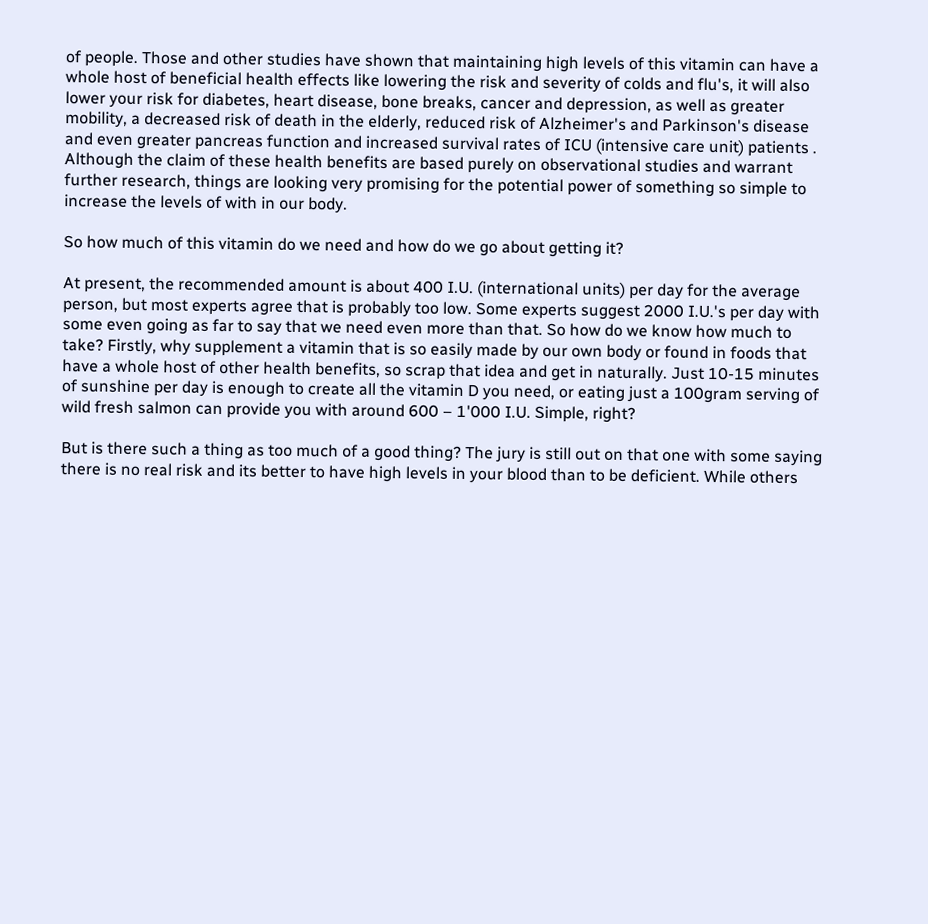of people. Those and other studies have shown that maintaining high levels of this vitamin can have a whole host of beneficial health effects like lowering the risk and severity of colds and flu's, it will also lower your risk for diabetes, heart disease, bone breaks, cancer and depression, as well as greater mobility, a decreased risk of death in the elderly, reduced risk of Alzheimer's and Parkinson's disease and even greater pancreas function and increased survival rates of ICU (intensive care unit) patients . Although the claim of these health benefits are based purely on observational studies and warrant further research, things are looking very promising for the potential power of something so simple to increase the levels of with in our body.

So how much of this vitamin do we need and how do we go about getting it?

At present, the recommended amount is about 400 I.U. (international units) per day for the average person, but most experts agree that is probably too low. Some experts suggest 2000 I.U.'s per day with some even going as far to say that we need even more than that. So how do we know how much to take? Firstly, why supplement a vitamin that is so easily made by our own body or found in foods that have a whole host of other health benefits, so scrap that idea and get in naturally. Just 10-15 minutes of sunshine per day is enough to create all the vitamin D you need, or eating just a 100gram serving of wild fresh salmon can provide you with around 600 – 1'000 I.U. Simple, right?

But is there such a thing as too much of a good thing? The jury is still out on that one with some saying there is no real risk and its better to have high levels in your blood than to be deficient. While others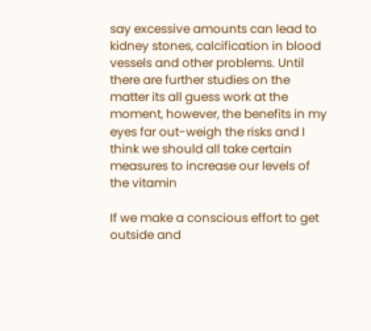say excessive amounts can lead to kidney stones, calcification in blood vessels and other problems. Until there are further studies on the matter its all guess work at the moment, however, the benefits in my eyes far out-weigh the risks and I think we should all take certain measures to increase our levels of the vitamin

If we make a conscious effort to get outside and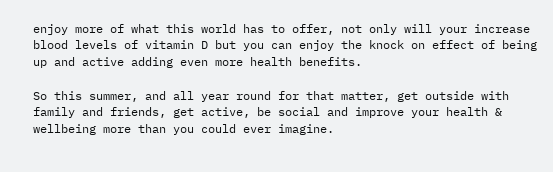enjoy more of what this world has to offer, not only will your increase blood levels of vitamin D but you can enjoy the knock on effect of being up and active adding even more health benefits.

So this summer, and all year round for that matter, get outside with family and friends, get active, be social and improve your health & wellbeing more than you could ever imagine.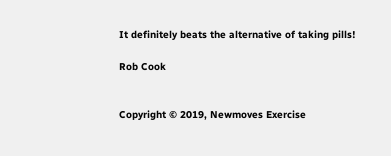It definitely beats the alternative of taking pills!

Rob Cook


Copyright © 2019, Newmoves Exercise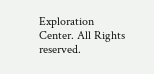Exploration Center. All Rights reserved.